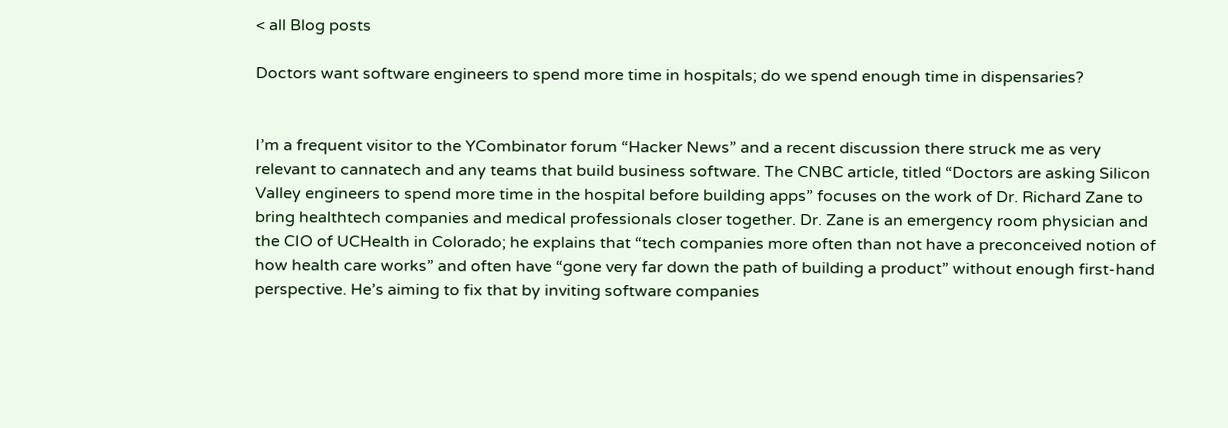< all Blog posts

Doctors want software engineers to spend more time in hospitals; do we spend enough time in dispensaries?


I’m a frequent visitor to the YCombinator forum “Hacker News” and a recent discussion there struck me as very relevant to cannatech and any teams that build business software. The CNBC article, titled “Doctors are asking Silicon Valley engineers to spend more time in the hospital before building apps” focuses on the work of Dr. Richard Zane to bring healthtech companies and medical professionals closer together. Dr. Zane is an emergency room physician and the CIO of UCHealth in Colorado; he explains that “tech companies more often than not have a preconceived notion of how health care works” and often have “gone very far down the path of building a product” without enough first-hand perspective. He’s aiming to fix that by inviting software companies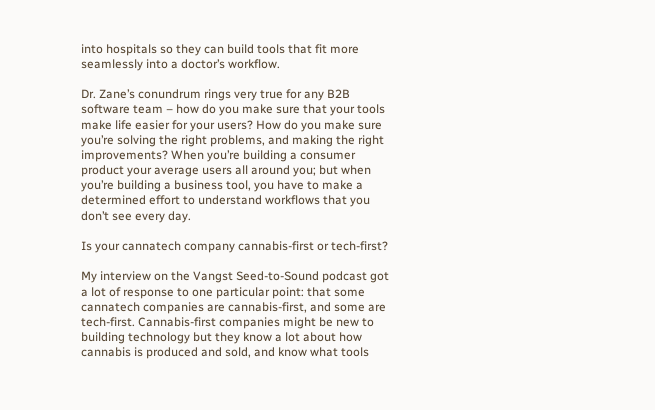into hospitals so they can build tools that fit more seamlessly into a doctor’s workflow.

Dr. Zane’s conundrum rings very true for any B2B software team – how do you make sure that your tools make life easier for your users? How do you make sure you’re solving the right problems, and making the right improvements? When you’re building a consumer product your average users all around you; but when you’re building a business tool, you have to make a determined effort to understand workflows that you don’t see every day.

Is your cannatech company cannabis-first or tech-first?

My interview on the Vangst Seed-to-Sound podcast got a lot of response to one particular point: that some cannatech companies are cannabis-first, and some are tech-first. Cannabis-first companies might be new to building technology but they know a lot about how cannabis is produced and sold, and know what tools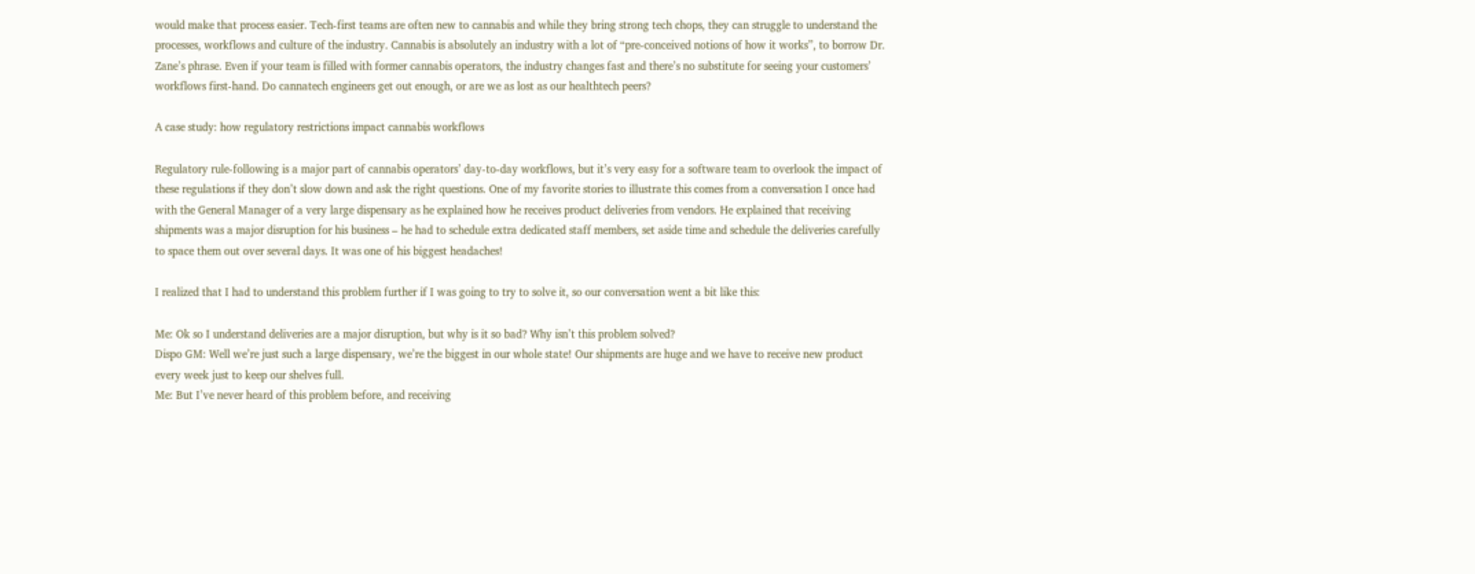would make that process easier. Tech-first teams are often new to cannabis and while they bring strong tech chops, they can struggle to understand the processes, workflows and culture of the industry. Cannabis is absolutely an industry with a lot of “pre-conceived notions of how it works”, to borrow Dr. Zane’s phrase. Even if your team is filled with former cannabis operators, the industry changes fast and there’s no substitute for seeing your customers’ workflows first-hand. Do cannatech engineers get out enough, or are we as lost as our healthtech peers?

A case study: how regulatory restrictions impact cannabis workflows

Regulatory rule-following is a major part of cannabis operators’ day-to-day workflows, but it’s very easy for a software team to overlook the impact of these regulations if they don’t slow down and ask the right questions. One of my favorite stories to illustrate this comes from a conversation I once had with the General Manager of a very large dispensary as he explained how he receives product deliveries from vendors. He explained that receiving shipments was a major disruption for his business – he had to schedule extra dedicated staff members, set aside time and schedule the deliveries carefully to space them out over several days. It was one of his biggest headaches!

I realized that I had to understand this problem further if I was going to try to solve it, so our conversation went a bit like this:

Me: Ok so I understand deliveries are a major disruption, but why is it so bad? Why isn’t this problem solved?
Dispo GM: Well we’re just such a large dispensary, we’re the biggest in our whole state! Our shipments are huge and we have to receive new product every week just to keep our shelves full.
Me: But I’ve never heard of this problem before, and receiving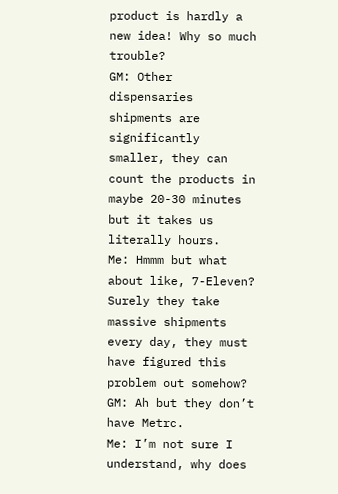product is hardly a new idea! Why so much trouble?
GM: Other dispensaries shipments are significantly smaller, they can count the products in maybe 20-30 minutes but it takes us literally hours.
Me: Hmmm but what about like, 7-Eleven? Surely they take massive shipments every day, they must have figured this problem out somehow?
GM: Ah but they don’t have Metrc.
Me: I’m not sure I understand, why does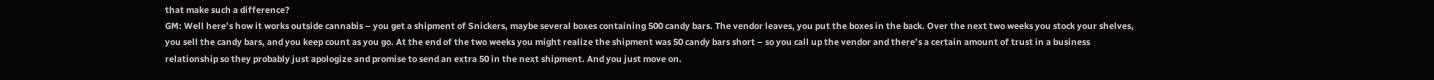that make such a difference?
GM: Well here’s how it works outside cannabis – you get a shipment of Snickers, maybe several boxes containing 500 candy bars. The vendor leaves, you put the boxes in the back. Over the next two weeks you stock your shelves, you sell the candy bars, and you keep count as you go. At the end of the two weeks you might realize the shipment was 50 candy bars short – so you call up the vendor and there’s a certain amount of trust in a business relationship so they probably just apologize and promise to send an extra 50 in the next shipment. And you just move on.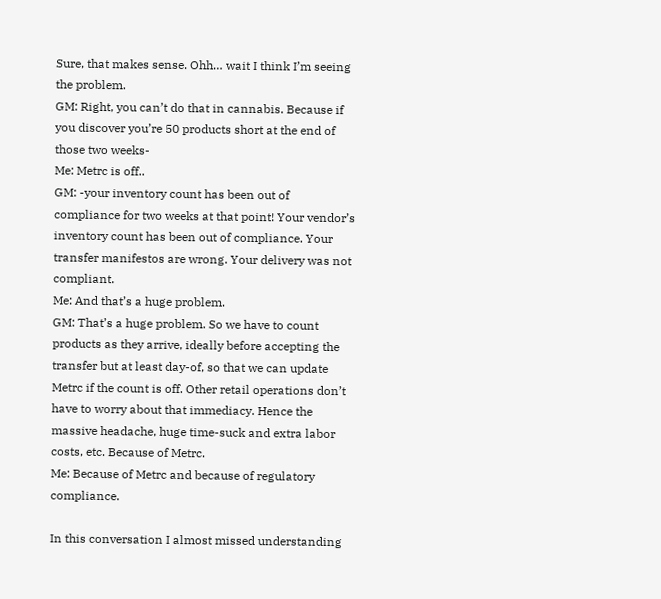Sure, that makes sense. Ohh… wait I think I’m seeing the problem.
GM: Right, you can’t do that in cannabis. Because if you discover you’re 50 products short at the end of those two weeks-
Me: Metrc is off..
GM: -your inventory count has been out of compliance for two weeks at that point! Your vendor’s inventory count has been out of compliance. Your transfer manifestos are wrong. Your delivery was not compliant.
Me: And that’s a huge problem.
GM: That’s a huge problem. So we have to count products as they arrive, ideally before accepting the transfer but at least day-of, so that we can update Metrc if the count is off. Other retail operations don’t have to worry about that immediacy. Hence the massive headache, huge time-suck and extra labor costs, etc. Because of Metrc.
Me: Because of Metrc and because of regulatory compliance.

In this conversation I almost missed understanding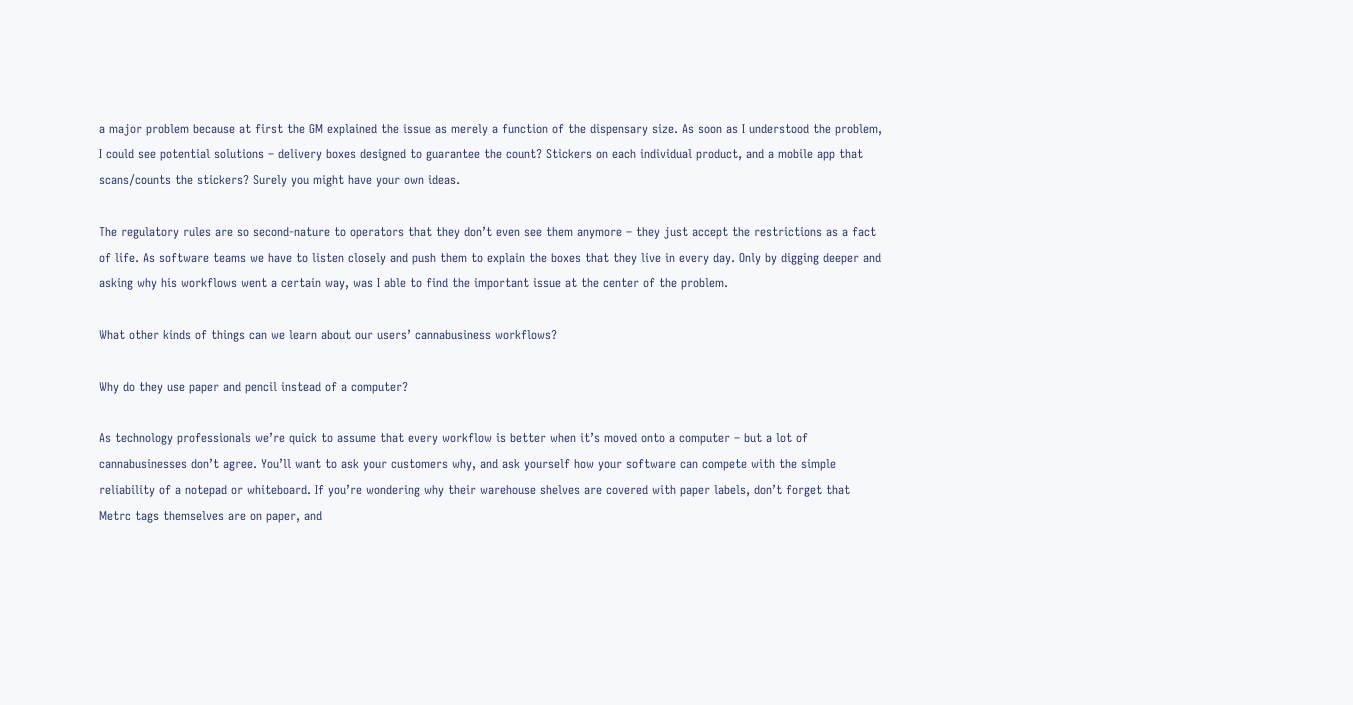a major problem because at first the GM explained the issue as merely a function of the dispensary size. As soon as I understood the problem, I could see potential solutions – delivery boxes designed to guarantee the count? Stickers on each individual product, and a mobile app that scans/counts the stickers? Surely you might have your own ideas.

The regulatory rules are so second-nature to operators that they don’t even see them anymore – they just accept the restrictions as a fact of life. As software teams we have to listen closely and push them to explain the boxes that they live in every day. Only by digging deeper and asking why his workflows went a certain way, was I able to find the important issue at the center of the problem.

What other kinds of things can we learn about our users’ cannabusiness workflows?

Why do they use paper and pencil instead of a computer?

As technology professionals we’re quick to assume that every workflow is better when it’s moved onto a computer – but a lot of cannabusinesses don’t agree. You’ll want to ask your customers why, and ask yourself how your software can compete with the simple reliability of a notepad or whiteboard. If you’re wondering why their warehouse shelves are covered with paper labels, don’t forget that Metrc tags themselves are on paper, and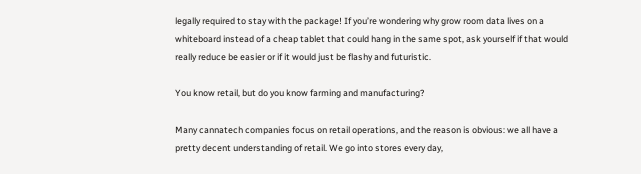legally required to stay with the package! If you’re wondering why grow room data lives on a whiteboard instead of a cheap tablet that could hang in the same spot, ask yourself if that would really reduce be easier or if it would just be flashy and futuristic.

You know retail, but do you know farming and manufacturing?

Many cannatech companies focus on retail operations, and the reason is obvious: we all have a pretty decent understanding of retail. We go into stores every day,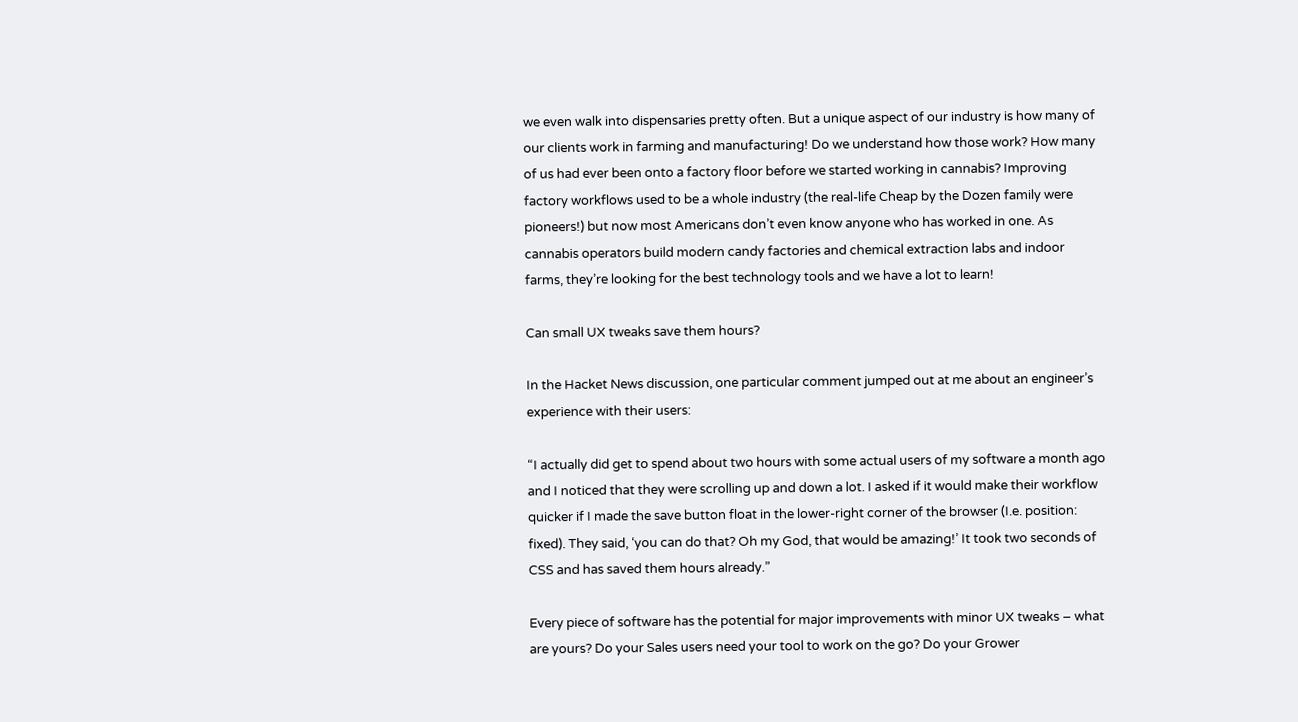we even walk into dispensaries pretty often. But a unique aspect of our industry is how many of our clients work in farming and manufacturing! Do we understand how those work? How many of us had ever been onto a factory floor before we started working in cannabis? Improving factory workflows used to be a whole industry (the real-life Cheap by the Dozen family were pioneers!) but now most Americans don’t even know anyone who has worked in one. As cannabis operators build modern candy factories and chemical extraction labs and indoor farms, they’re looking for the best technology tools and we have a lot to learn!

Can small UX tweaks save them hours?

In the Hacket News discussion, one particular comment jumped out at me about an engineer’s experience with their users:

“I actually did get to spend about two hours with some actual users of my software a month ago and I noticed that they were scrolling up and down a lot. I asked if it would make their workflow quicker if I made the save button float in the lower-right corner of the browser (I.e. position: fixed). They said, ‘you can do that? Oh my God, that would be amazing!’ It took two seconds of CSS and has saved them hours already.”

Every piece of software has the potential for major improvements with minor UX tweaks – what are yours? Do your Sales users need your tool to work on the go? Do your Grower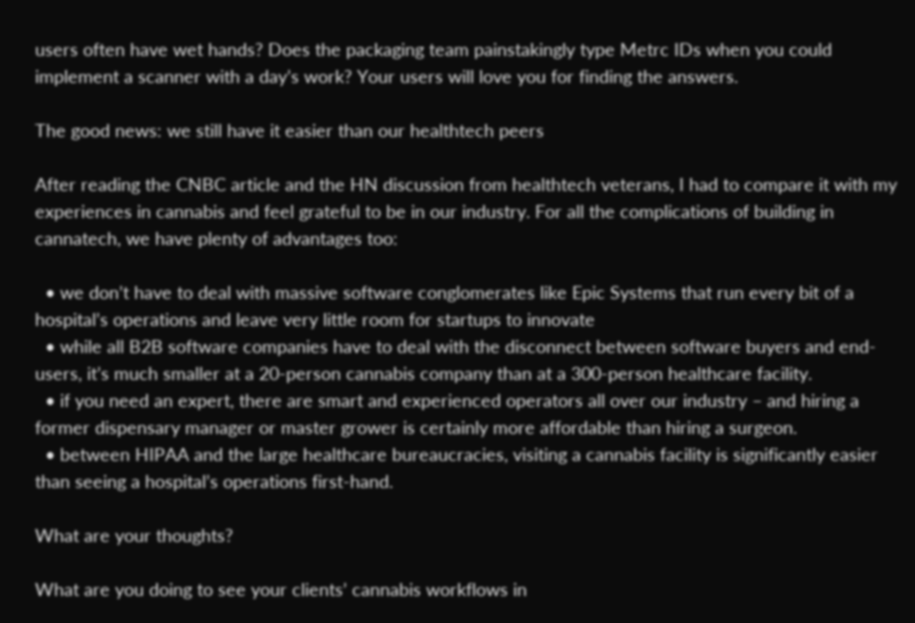users often have wet hands? Does the packaging team painstakingly type Metrc IDs when you could implement a scanner with a day’s work? Your users will love you for finding the answers.

The good news: we still have it easier than our healthtech peers

After reading the CNBC article and the HN discussion from healthtech veterans, I had to compare it with my experiences in cannabis and feel grateful to be in our industry. For all the complications of building in cannatech, we have plenty of advantages too:

  • we don’t have to deal with massive software conglomerates like Epic Systems that run every bit of a hospital’s operations and leave very little room for startups to innovate
  • while all B2B software companies have to deal with the disconnect between software buyers and end-users, it’s much smaller at a 20-person cannabis company than at a 300-person healthcare facility.
  • if you need an expert, there are smart and experienced operators all over our industry – and hiring a former dispensary manager or master grower is certainly more affordable than hiring a surgeon.
  • between HIPAA and the large healthcare bureaucracies, visiting a cannabis facility is significantly easier than seeing a hospital’s operations first-hand.

What are your thoughts?

What are you doing to see your clients’ cannabis workflows in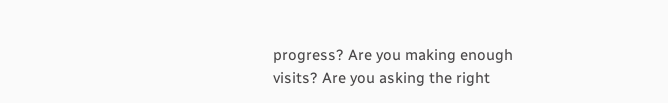progress? Are you making enough visits? Are you asking the right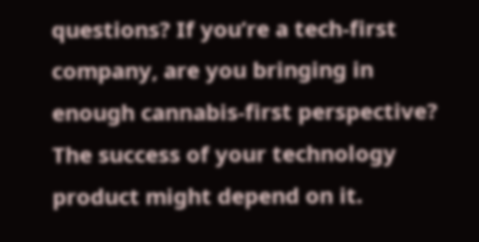questions? If you’re a tech-first company, are you bringing in enough cannabis-first perspective? The success of your technology product might depend on it.